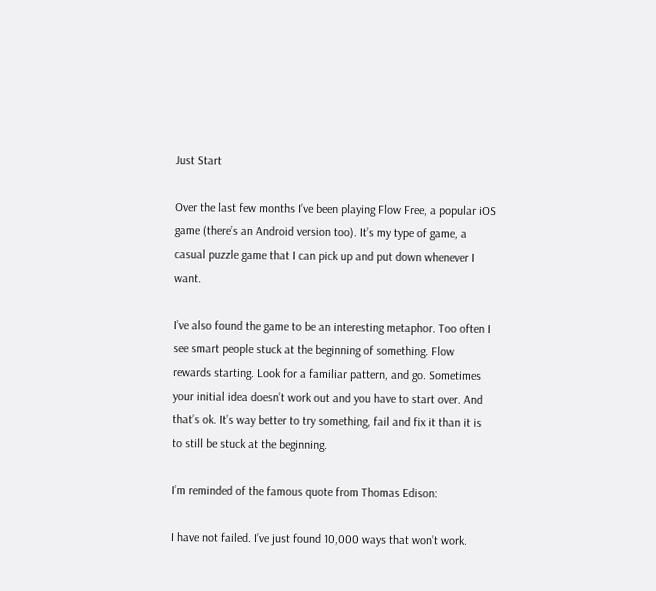Just Start

Over the last few months I’ve been playing Flow Free, a popular iOS game (there’s an Android version too). It’s my type of game, a casual puzzle game that I can pick up and put down whenever I want.

I’ve also found the game to be an interesting metaphor. Too often I see smart people stuck at the beginning of something. Flow rewards starting. Look for a familiar pattern, and go. Sometimes your initial idea doesn’t work out and you have to start over. And that’s ok. It’s way better to try something, fail and fix it than it is to still be stuck at the beginning.

I’m reminded of the famous quote from Thomas Edison:

I have not failed. I’ve just found 10,000 ways that won’t work.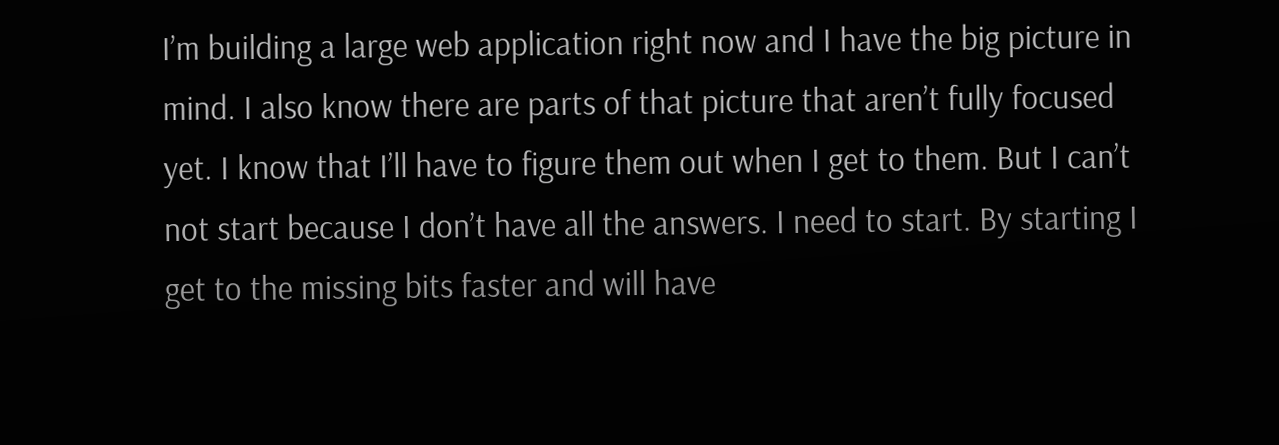I’m building a large web application right now and I have the big picture in mind. I also know there are parts of that picture that aren’t fully focused yet. I know that I’ll have to figure them out when I get to them. But I can’t not start because I don’t have all the answers. I need to start. By starting I get to the missing bits faster and will have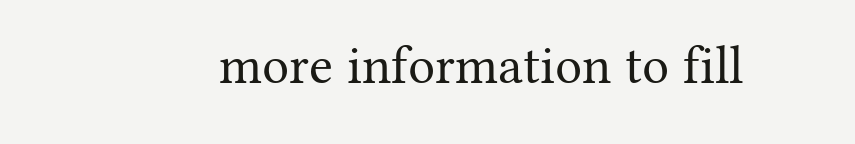more information to fill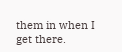them in when I get there.